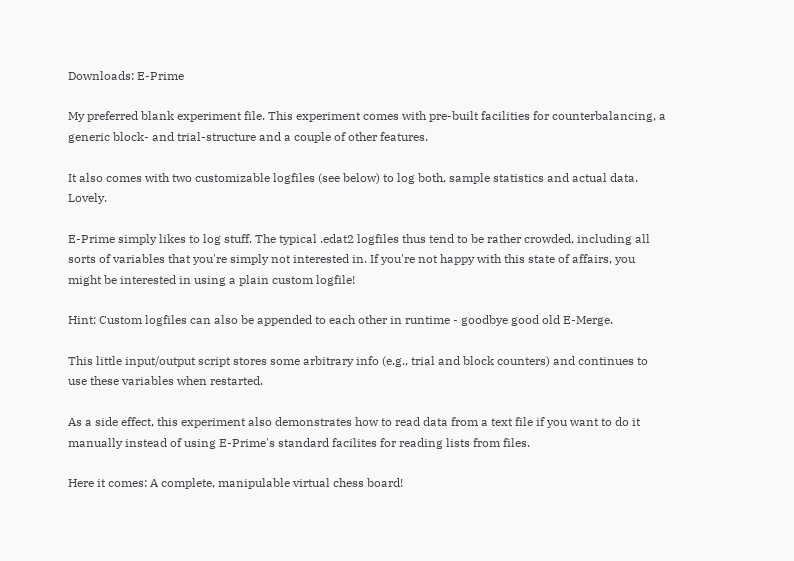Downloads: E-Prime

My preferred blank experiment file. This experiment comes with pre-built facilities for counterbalancing, a generic block- and trial-structure and a couple of other features.

It also comes with two customizable logfiles (see below) to log both, sample statistics and actual data. Lovely.

E-Prime simply likes to log stuff. The typical .edat2 logfiles thus tend to be rather crowded, including all sorts of variables that you're simply not interested in. If you're not happy with this state of affairs, you might be interested in using a plain custom logfile!

Hint: Custom logfiles can also be appended to each other in runtime - goodbye good old E-Merge.

This little input/output script stores some arbitrary info (e.g., trial and block counters) and continues to use these variables when restarted.

As a side effect, this experiment also demonstrates how to read data from a text file if you want to do it manually instead of using E-Prime's standard facilites for reading lists from files.

Here it comes: A complete, manipulable virtual chess board!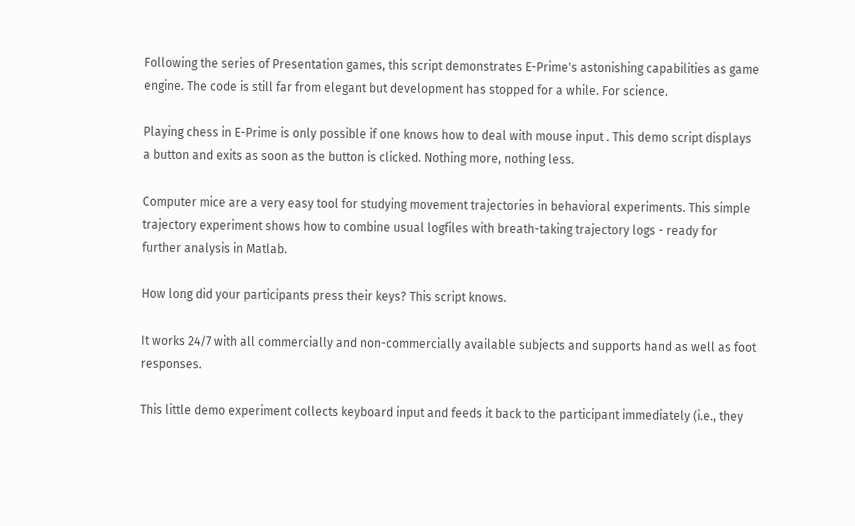Following the series of Presentation games, this script demonstrates E-Prime's astonishing capabilities as game engine. The code is still far from elegant but development has stopped for a while. For science.

Playing chess in E-Prime is only possible if one knows how to deal with mouse input . This demo script displays a button and exits as soon as the button is clicked. Nothing more, nothing less.

Computer mice are a very easy tool for studying movement trajectories in behavioral experiments. This simple trajectory experiment shows how to combine usual logfiles with breath-taking trajectory logs - ready for further analysis in Matlab.

How long did your participants press their keys? This script knows.

It works 24/7 with all commercially and non-commercially available subjects and supports hand as well as foot responses.

This little demo experiment collects keyboard input and feeds it back to the participant immediately (i.e., they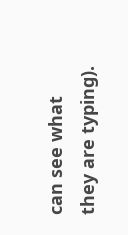can see what they are typing).